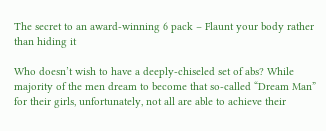The secret to an award-winning 6 pack – Flaunt your body rather than hiding it

Who doesn’t wish to have a deeply-chiseled set of abs? While majority of the men dream to become that so-called “Dream Man” for their girls, unfortunately, not all are able to achieve their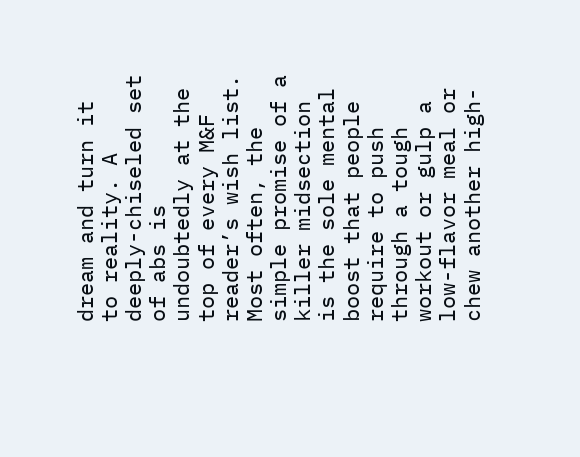dream and turn it to reality. A deeply-chiseled set of abs is undoubtedly at the top of every M&F reader’s wish list. Most often, the simple promise of a killer midsection is the sole mental boost that people require to push through a tough workout or gulp a low-flavor meal or chew another high-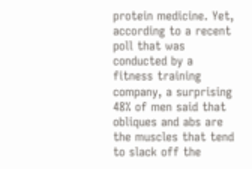protein medicine. Yet, according to a recent poll that was conducted by a fitness training company, a surprising 48% of men said that obliques and abs are the muscles that tend to slack off the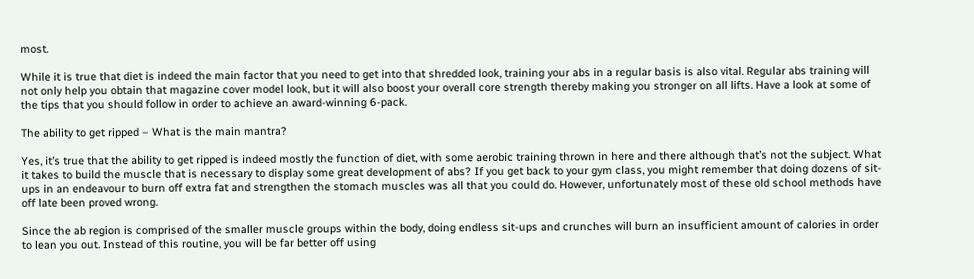most.

While it is true that diet is indeed the main factor that you need to get into that shredded look, training your abs in a regular basis is also vital. Regular abs training will not only help you obtain that magazine cover model look, but it will also boost your overall core strength thereby making you stronger on all lifts. Have a look at some of the tips that you should follow in order to achieve an award-winning 6-pack.

The ability to get ripped – What is the main mantra?

Yes, it’s true that the ability to get ripped is indeed mostly the function of diet, with some aerobic training thrown in here and there although that’s not the subject. What it takes to build the muscle that is necessary to display some great development of abs? If you get back to your gym class, you might remember that doing dozens of sit-ups in an endeavour to burn off extra fat and strengthen the stomach muscles was all that you could do. However, unfortunately most of these old school methods have off late been proved wrong.

Since the ab region is comprised of the smaller muscle groups within the body, doing endless sit-ups and crunches will burn an insufficient amount of calories in order to lean you out. Instead of this routine, you will be far better off using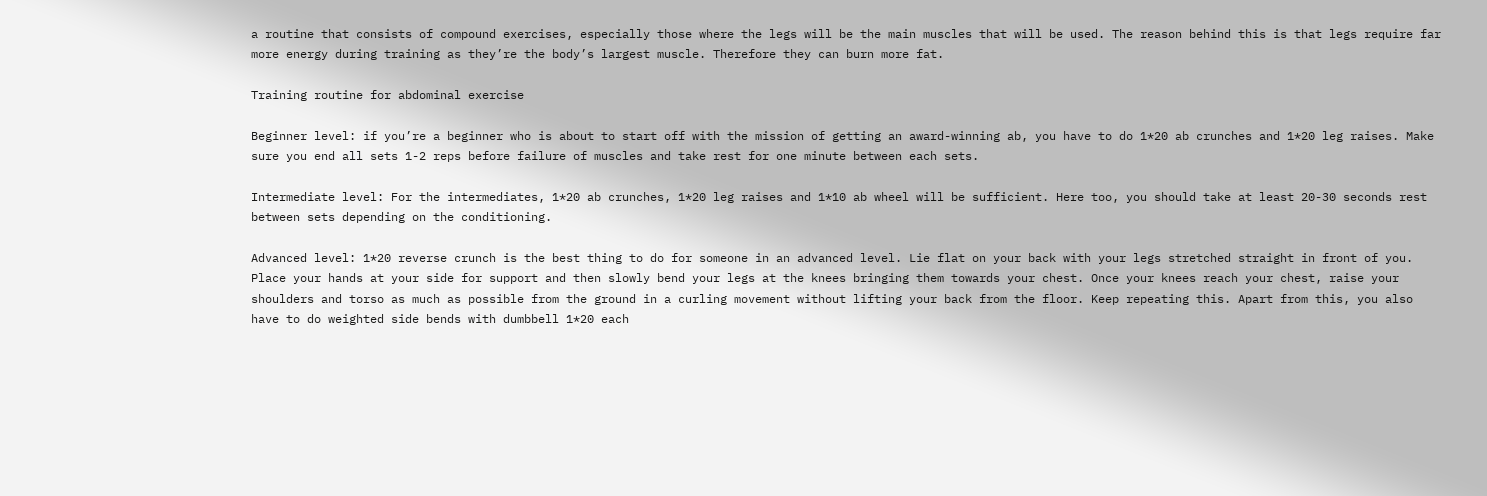a routine that consists of compound exercises, especially those where the legs will be the main muscles that will be used. The reason behind this is that legs require far more energy during training as they’re the body’s largest muscle. Therefore they can burn more fat.

Training routine for abdominal exercise

Beginner level: if you’re a beginner who is about to start off with the mission of getting an award-winning ab, you have to do 1*20 ab crunches and 1*20 leg raises. Make sure you end all sets 1-2 reps before failure of muscles and take rest for one minute between each sets.

Intermediate level: For the intermediates, 1*20 ab crunches, 1*20 leg raises and 1*10 ab wheel will be sufficient. Here too, you should take at least 20-30 seconds rest between sets depending on the conditioning.

Advanced level: 1*20 reverse crunch is the best thing to do for someone in an advanced level. Lie flat on your back with your legs stretched straight in front of you. Place your hands at your side for support and then slowly bend your legs at the knees bringing them towards your chest. Once your knees reach your chest, raise your shoulders and torso as much as possible from the ground in a curling movement without lifting your back from the floor. Keep repeating this. Apart from this, you also have to do weighted side bends with dumbbell 1*20 each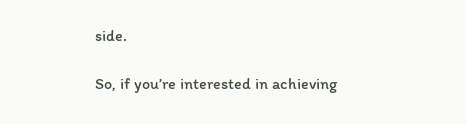side.

So, if you’re interested in achieving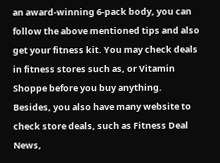an award-winning 6-pack body, you can follow the above mentioned tips and also get your fitness kit. You may check deals in fitness stores such as, or Vitamin Shoppe before you buy anything. Besides, you also have many website to check store deals, such as Fitness Deal News,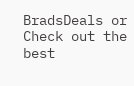BradsDeals or Check out the best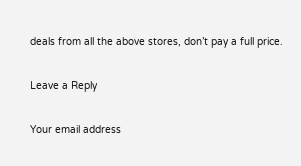deals from all the above stores, don’t pay a full price.

Leave a Reply

Your email address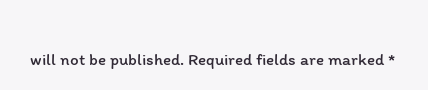will not be published. Required fields are marked *